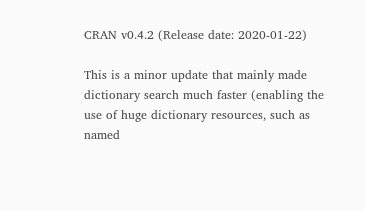CRAN v0.4.2 (Release date: 2020-01-22)

This is a minor update that mainly made dictionary search much faster (enabling the use of huge dictionary resources, such as named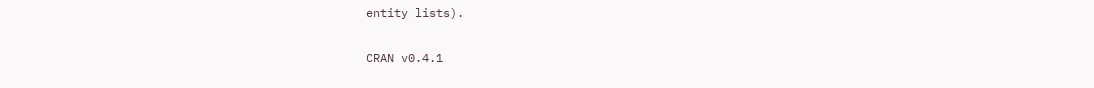entity lists).

CRAN v0.4.1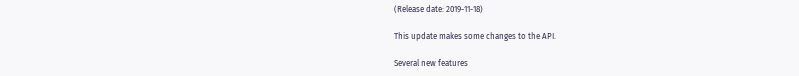(Release date: 2019-11-18)

This update makes some changes to the API.

Several new features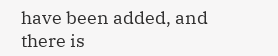have been added, and there is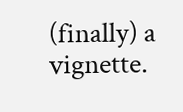(finally) a vignette.